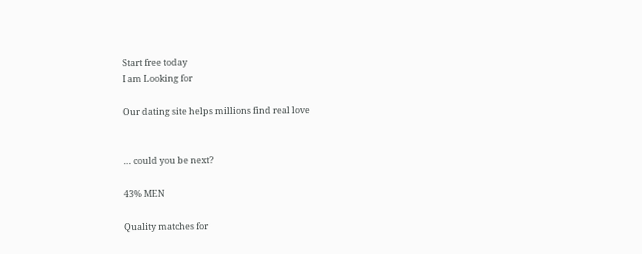Start free today
I am Looking for

Our dating site helps millions find real love


… could you be next?

43% MEN

Quality matches for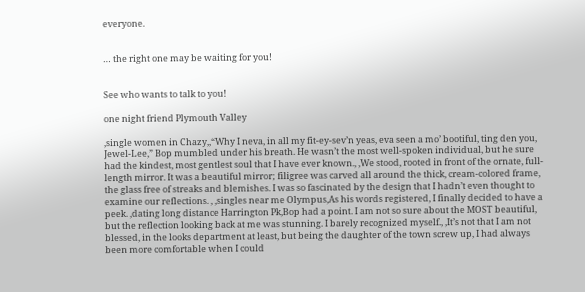everyone.


… the right one may be waiting for you!


See who wants to talk to you!

one night friend Plymouth Valley

,single women in Chazy,,“Why I neva, in all my fit-ey-sev’n yeas, eva seen a mo’ bootiful, ting den you, Jewel-Lee,” Bop mumbled under his breath. He wasn’t the most well-spoken individual, but he sure had the kindest, most gentlest soul that I have ever known., ,We stood, rooted in front of the ornate, full-length mirror. It was a beautiful mirror; filigree was carved all around the thick, cream-colored frame, the glass free of streaks and blemishes. I was so fascinated by the design that I hadn’t even thought to examine our reflections. , ,singles near me Olympus,As his words registered, I finally decided to have a peek. ,dating long distance Harrington Pk,Bop had a point. I am not so sure about the MOST beautiful, but the reflection looking back at me was stunning. I barely recognized myself., ,It’s not that I am not blessed, in the looks department at least, but being the daughter of the town screw up, I had always been more comfortable when I could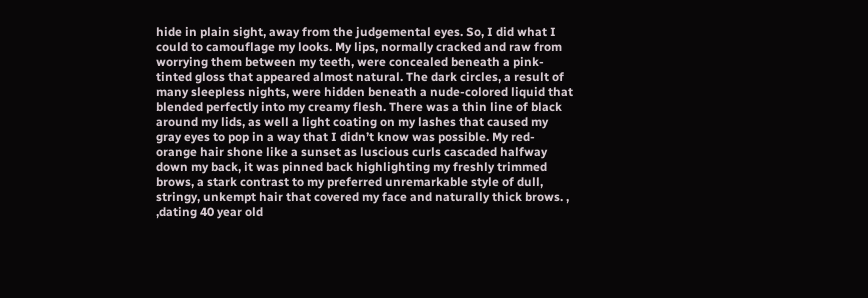hide in plain sight, away from the judgemental eyes. So, I did what I could to camouflage my looks. My lips, normally cracked and raw from worrying them between my teeth, were concealed beneath a pink-tinted gloss that appeared almost natural. The dark circles, a result of many sleepless nights, were hidden beneath a nude-colored liquid that blended perfectly into my creamy flesh. There was a thin line of black around my lids, as well a light coating on my lashes that caused my gray eyes to pop in a way that I didn’t know was possible. My red-orange hair shone like a sunset as luscious curls cascaded halfway down my back, it was pinned back highlighting my freshly trimmed brows, a stark contrast to my preferred unremarkable style of dull, stringy, unkempt hair that covered my face and naturally thick brows. , ,dating 40 year old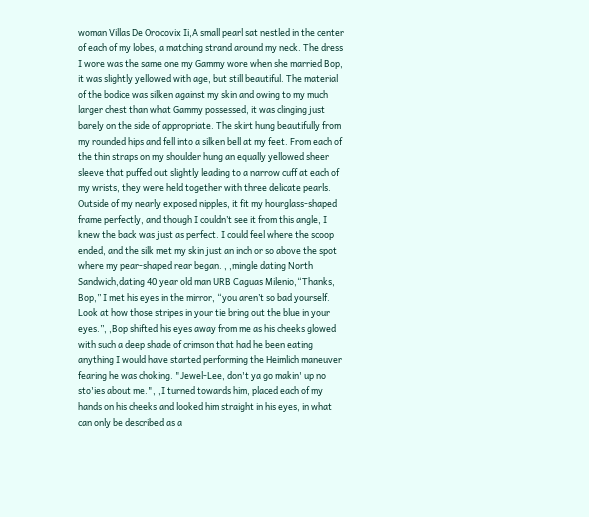woman Villas De Orocovix Ii,A small pearl sat nestled in the center of each of my lobes, a matching strand around my neck. The dress I wore was the same one my Gammy wore when she married Bop, it was slightly yellowed with age, but still beautiful. The material of the bodice was silken against my skin and owing to my much larger chest than what Gammy possessed, it was clinging just barely on the side of appropriate. The skirt hung beautifully from my rounded hips and fell into a silken bell at my feet. From each of the thin straps on my shoulder hung an equally yellowed sheer sleeve that puffed out slightly leading to a narrow cuff at each of my wrists, they were held together with three delicate pearls. Outside of my nearly exposed nipples, it fit my hourglass-shaped frame perfectly, and though I couldn’t see it from this angle, I knew the back was just as perfect. I could feel where the scoop ended, and the silk met my skin just an inch or so above the spot where my pear-shaped rear began. , ,mingle dating North Sandwich,dating 40 year old man URB Caguas Milenio,“Thanks, Bop,” I met his eyes in the mirror, “you aren’t so bad yourself. Look at how those stripes in your tie bring out the blue in your eyes.”, ,Bop shifted his eyes away from me as his cheeks glowed with such a deep shade of crimson that had he been eating anything I would have started performing the Heimlich maneuver fearing he was choking. "Jewel-Lee, don't ya go makin' up no sto'ies about me.", ,I turned towards him, placed each of my hands on his cheeks and looked him straight in his eyes, in what can only be described as a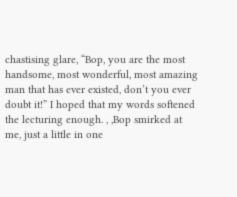chastising glare, “Bop, you are the most handsome, most wonderful, most amazing man that has ever existed, don’t you ever doubt it!” I hoped that my words softened the lecturing enough. , ,Bop smirked at me, just a little in one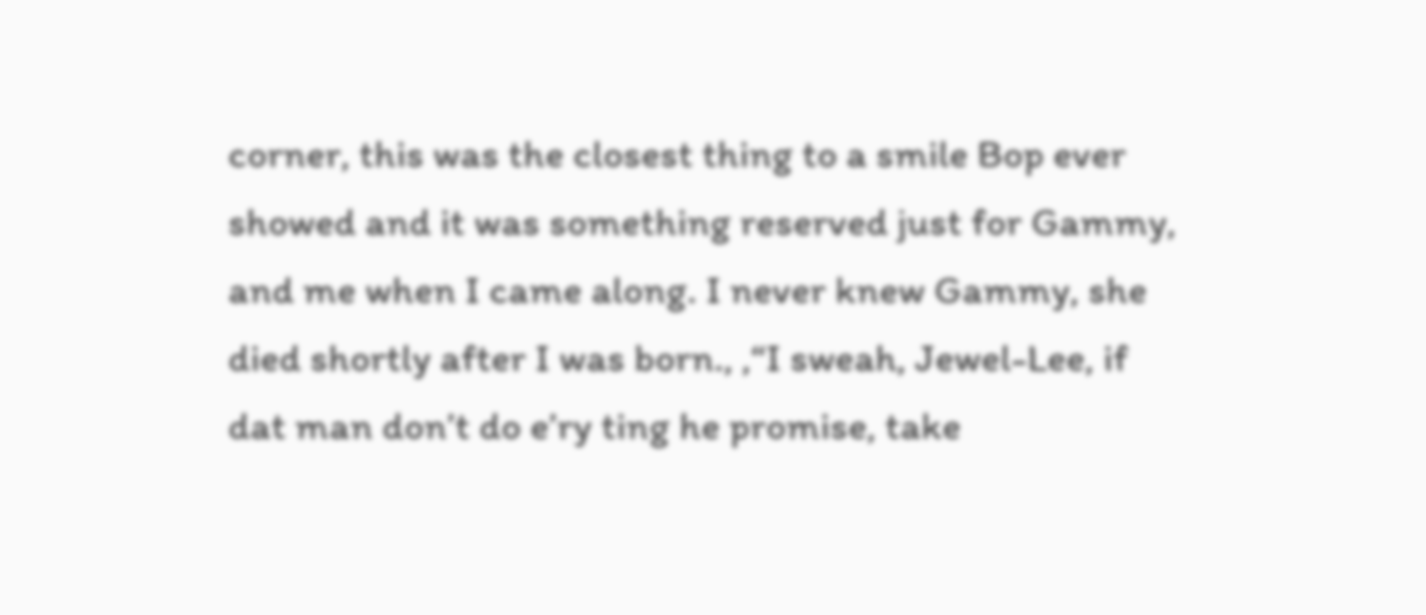corner, this was the closest thing to a smile Bop ever showed and it was something reserved just for Gammy, and me when I came along. I never knew Gammy, she died shortly after I was born., ,“I sweah, Jewel-Lee, if dat man don’t do e’ry ting he promise, take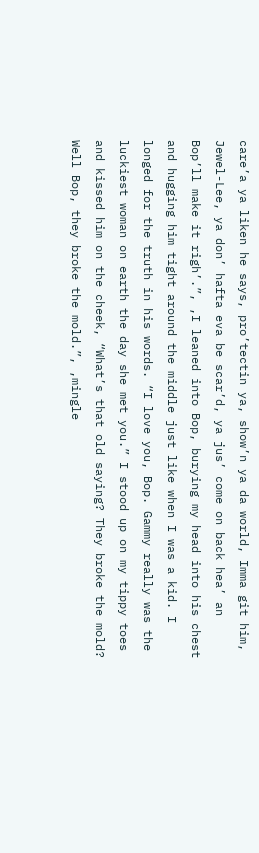care’a ya liken he says, pro’tectin ya, show’n ya da world, Imma git him, Jewel-Lee, ya don’ hafta eva be scar’d, ya jus’ come on back hea’ an Bop’ll make it righ’.”, ,I leaned into Bop, burying my head into his chest and hugging him tight around the middle just like when I was a kid. I longed for the truth in his words. “I love you, Bop. Gammy really was the luckiest woman on earth the day she met you.” I stood up on my tippy toes and kissed him on the cheek, “What’s that old saying? They broke the mold? Well Bop, they broke the mold.”, ,mingle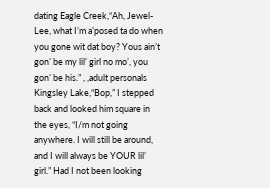dating Eagle Creek,“Ah, Jewel-Lee, what I’m a’posed ta do when you gone wit dat boy? Yous ain’t gon’ be my lil’ girl no mo’, you gon’ be his.” , ,adult personals Kingsley Lake,“Bop,” I stepped back and looked him square in the eyes, “I/m not going anywhere. I will still be around, and I will always be YOUR lil’ girl.” Had I not been looking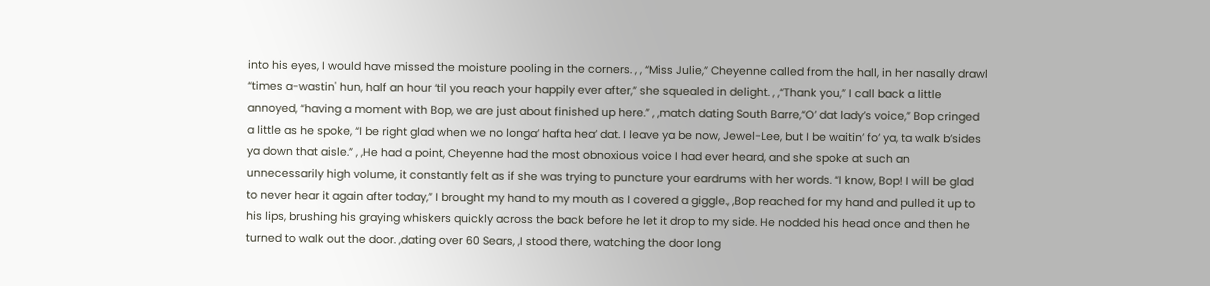into his eyes, I would have missed the moisture pooling in the corners. , , “Miss Julie,” Cheyenne called from the hall, in her nasally drawl “times a-wastin' hun, half an hour ‘til you reach your happily ever after,” she squealed in delight. , ,“Thank you,” I call back a little annoyed, “having a moment with Bop, we are just about finished up here.” , ,match dating South Barre,“O’ dat lady’s voice,” Bop cringed a little as he spoke, “I be right glad when we no longa’ hafta hea’ dat. I leave ya be now, Jewel-Lee, but I be waitin’ fo’ ya, ta walk b’sides ya down that aisle.” , ,He had a point, Cheyenne had the most obnoxious voice I had ever heard, and she spoke at such an unnecessarily high volume, it constantly felt as if she was trying to puncture your eardrums with her words. “I know, Bop! I will be glad to never hear it again after today,” I brought my hand to my mouth as I covered a giggle., ,Bop reached for my hand and pulled it up to his lips, brushing his graying whiskers quickly across the back before he let it drop to my side. He nodded his head once and then he turned to walk out the door. ,dating over 60 Sears, ,I stood there, watching the door long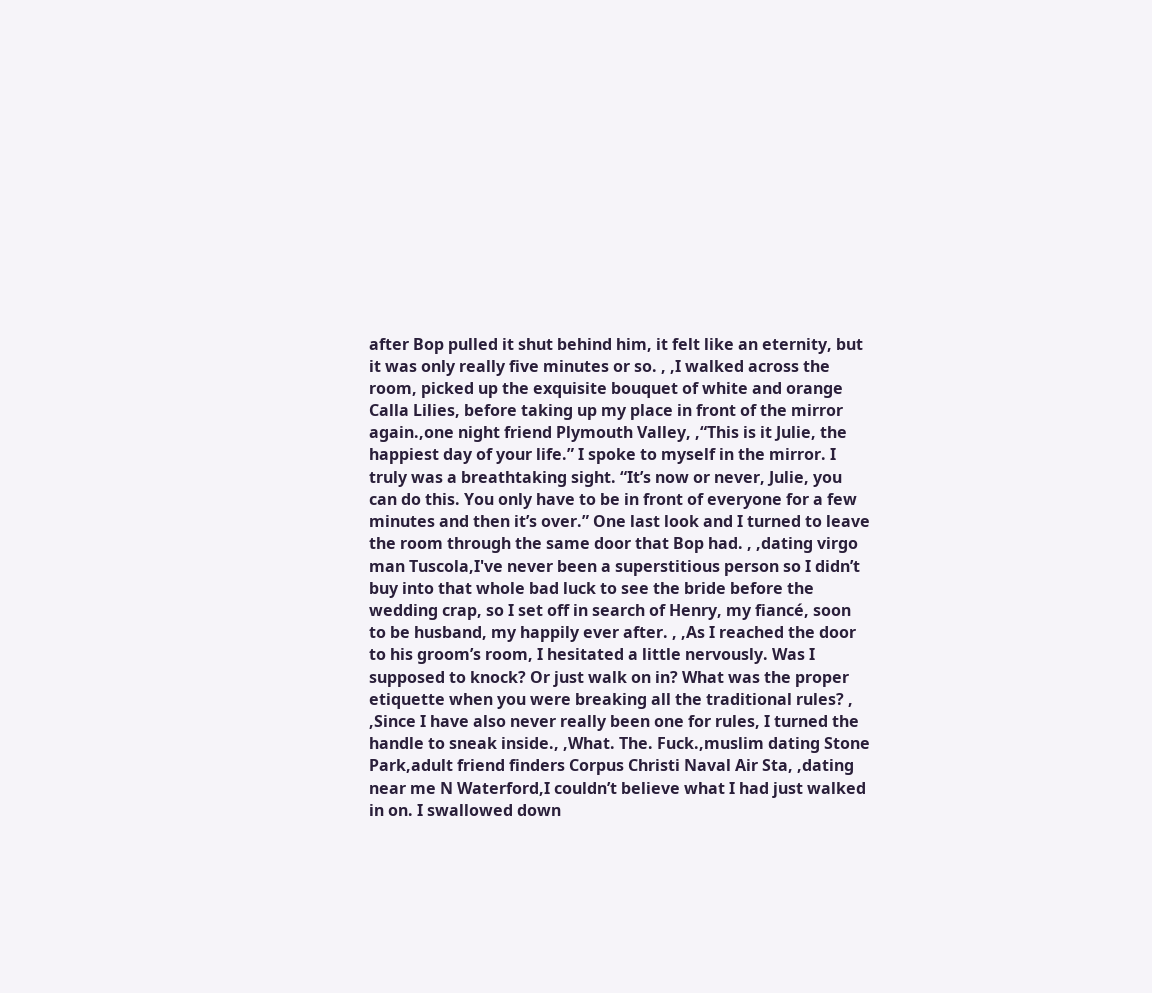after Bop pulled it shut behind him, it felt like an eternity, but it was only really five minutes or so. , ,I walked across the room, picked up the exquisite bouquet of white and orange Calla Lilies, before taking up my place in front of the mirror again.,one night friend Plymouth Valley, ,“This is it Julie, the happiest day of your life.” I spoke to myself in the mirror. I truly was a breathtaking sight. “It’s now or never, Julie, you can do this. You only have to be in front of everyone for a few minutes and then it’s over.” One last look and I turned to leave the room through the same door that Bop had. , ,dating virgo man Tuscola,I've never been a superstitious person so I didn’t buy into that whole bad luck to see the bride before the wedding crap, so I set off in search of Henry, my fiancé, soon to be husband, my happily ever after. , ,As I reached the door to his groom’s room, I hesitated a little nervously. Was I supposed to knock? Or just walk on in? What was the proper etiquette when you were breaking all the traditional rules? , ,Since I have also never really been one for rules, I turned the handle to sneak inside., ,What. The. Fuck.,muslim dating Stone Park,adult friend finders Corpus Christi Naval Air Sta, ,dating near me N Waterford,I couldn’t believe what I had just walked in on. I swallowed down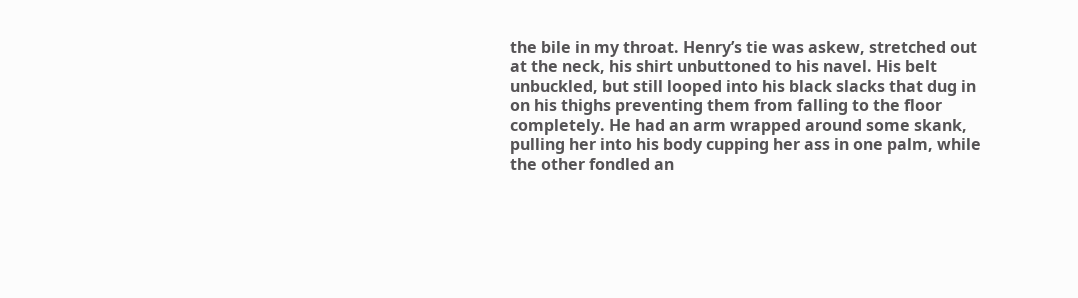the bile in my throat. Henry’s tie was askew, stretched out at the neck, his shirt unbuttoned to his navel. His belt unbuckled, but still looped into his black slacks that dug in on his thighs preventing them from falling to the floor completely. He had an arm wrapped around some skank, pulling her into his body cupping her ass in one palm, while the other fondled an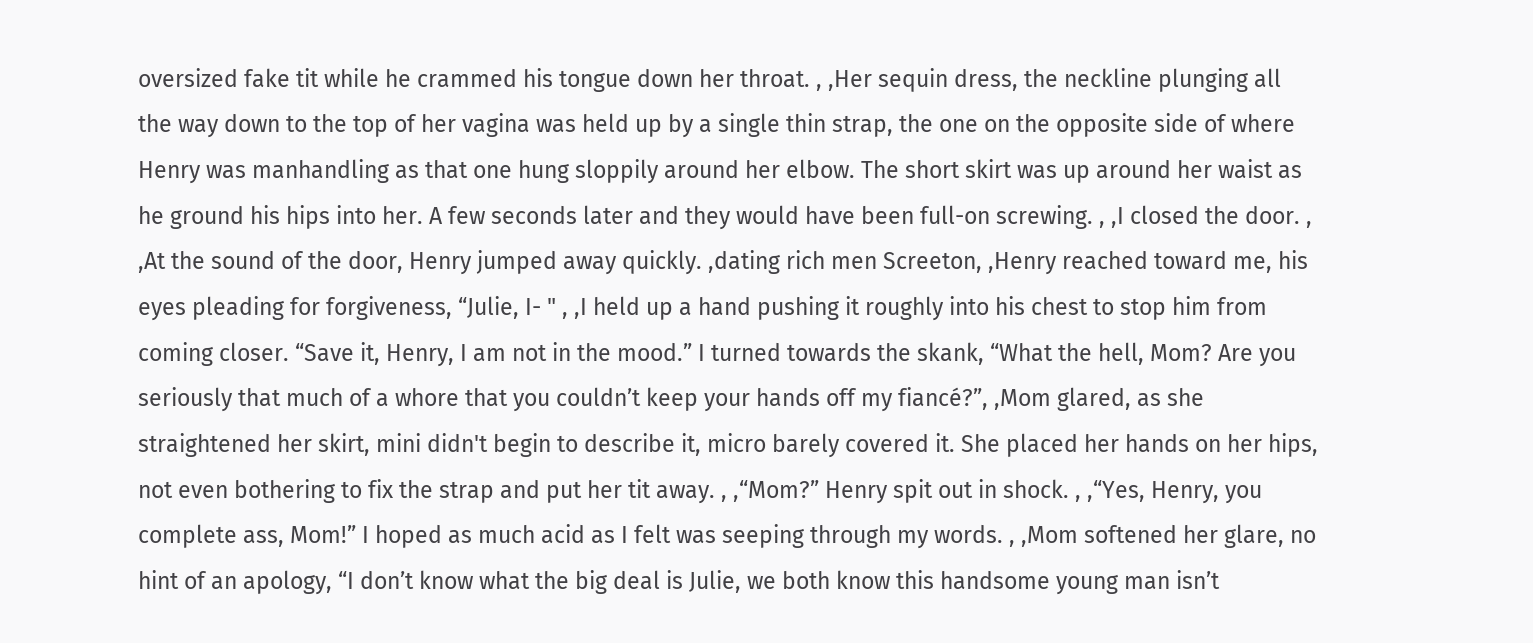oversized fake tit while he crammed his tongue down her throat. , ,Her sequin dress, the neckline plunging all the way down to the top of her vagina was held up by a single thin strap, the one on the opposite side of where Henry was manhandling as that one hung sloppily around her elbow. The short skirt was up around her waist as he ground his hips into her. A few seconds later and they would have been full-on screwing. , ,I closed the door. , ,At the sound of the door, Henry jumped away quickly. ,dating rich men Screeton, ,Henry reached toward me, his eyes pleading for forgiveness, “Julie, I- " , ,I held up a hand pushing it roughly into his chest to stop him from coming closer. “Save it, Henry, I am not in the mood.” I turned towards the skank, “What the hell, Mom? Are you seriously that much of a whore that you couldn’t keep your hands off my fiancé?”, ,Mom glared, as she straightened her skirt, mini didn't begin to describe it, micro barely covered it. She placed her hands on her hips, not even bothering to fix the strap and put her tit away. , ,“Mom?” Henry spit out in shock. , ,“Yes, Henry, you complete ass, Mom!” I hoped as much acid as I felt was seeping through my words. , ,Mom softened her glare, no hint of an apology, “I don’t know what the big deal is Julie, we both know this handsome young man isn’t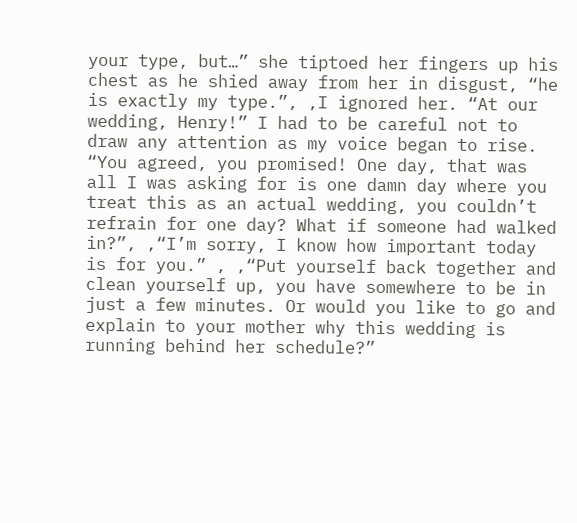your type, but…” she tiptoed her fingers up his chest as he shied away from her in disgust, “he is exactly my type.”, ,I ignored her. “At our wedding, Henry!” I had to be careful not to draw any attention as my voice began to rise. “You agreed, you promised! One day, that was all I was asking for is one damn day where you treat this as an actual wedding, you couldn’t refrain for one day? What if someone had walked in?”, ,“I’m sorry, I know how important today is for you.” , ,“Put yourself back together and clean yourself up, you have somewhere to be in just a few minutes. Or would you like to go and explain to your mother why this wedding is running behind her schedule?”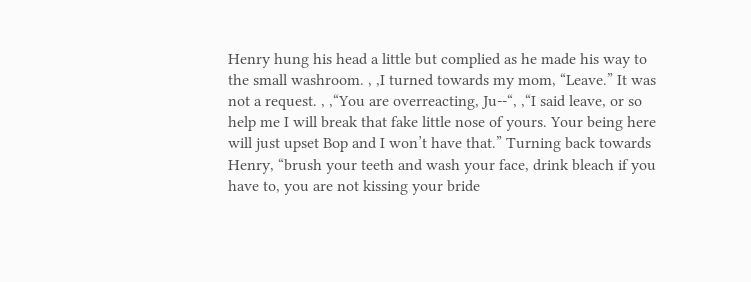Henry hung his head a little but complied as he made his way to the small washroom. , ,I turned towards my mom, “Leave.” It was not a request. , ,“You are overreacting, Ju--“, ,“I said leave, or so help me I will break that fake little nose of yours. Your being here will just upset Bop and I won’t have that.” Turning back towards Henry, “brush your teeth and wash your face, drink bleach if you have to, you are not kissing your bride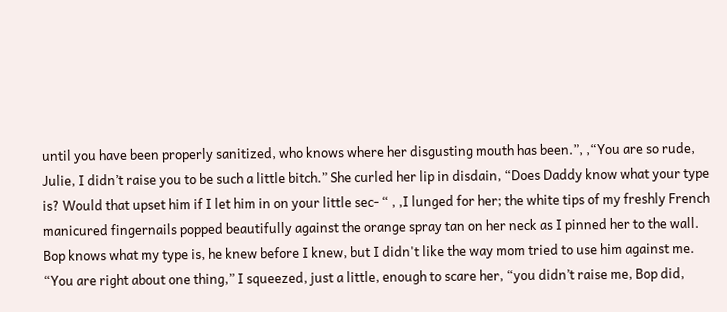until you have been properly sanitized, who knows where her disgusting mouth has been.”, ,“You are so rude, Julie, I didn’t raise you to be such a little bitch.” She curled her lip in disdain, “Does Daddy know what your type is? Would that upset him if I let him in on your little sec- “ , ,I lunged for her; the white tips of my freshly French manicured fingernails popped beautifully against the orange spray tan on her neck as I pinned her to the wall. Bop knows what my type is, he knew before I knew, but I didn't like the way mom tried to use him against me. “You are right about one thing,” I squeezed, just a little, enough to scare her, “you didn’t raise me, Bop did,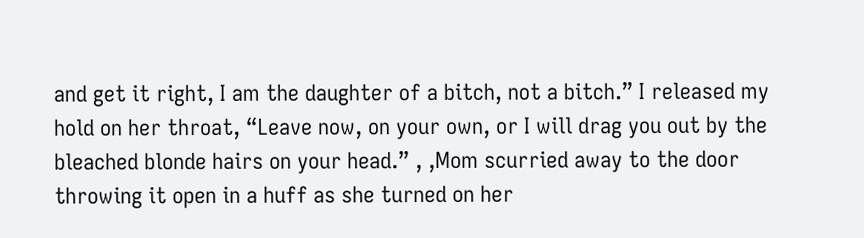and get it right, I am the daughter of a bitch, not a bitch.” I released my hold on her throat, “Leave now, on your own, or I will drag you out by the bleached blonde hairs on your head.” , ,Mom scurried away to the door throwing it open in a huff as she turned on her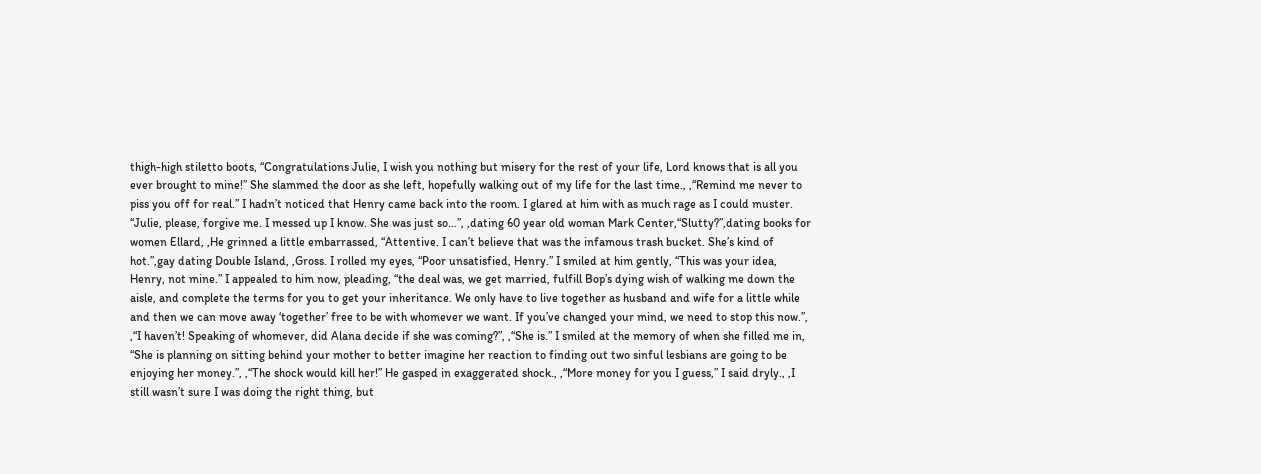thigh-high stiletto boots, “Congratulations Julie, I wish you nothing but misery for the rest of your life, Lord knows that is all you ever brought to mine!” She slammed the door as she left, hopefully walking out of my life for the last time., ,“Remind me never to piss you off for real.” I hadn’t noticed that Henry came back into the room. I glared at him with as much rage as I could muster. “Julie, please, forgive me. I messed up I know. She was just so…”, ,dating 60 year old woman Mark Center,“Slutty?”,dating books for women Ellard, ,He grinned a little embarrassed, “Attentive. I can’t believe that was the infamous trash bucket. She’s kind of hot.”,gay dating Double Island, ,Gross. I rolled my eyes, “Poor unsatisfied, Henry.” I smiled at him gently, “This was your idea, Henry, not mine.” I appealed to him now, pleading, “the deal was, we get married, fulfill Bop’s dying wish of walking me down the aisle, and complete the terms for you to get your inheritance. We only have to live together as husband and wife for a little while and then we can move away ‘together’ free to be with whomever we want. If you’ve changed your mind, we need to stop this now.”, ,“I haven’t! Speaking of whomever, did Alana decide if she was coming?”, ,“She is.” I smiled at the memory of when she filled me in, “She is planning on sitting behind your mother to better imagine her reaction to finding out two sinful lesbians are going to be enjoying her money.”, ,“The shock would kill her!” He gasped in exaggerated shock., ,“More money for you I guess,” I said dryly., ,I still wasn’t sure I was doing the right thing, but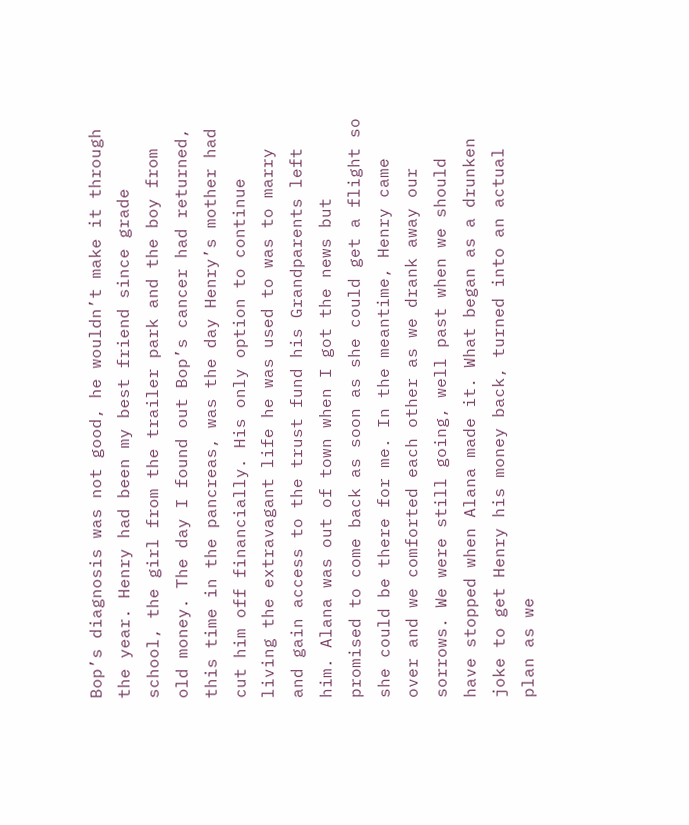Bop’s diagnosis was not good, he wouldn’t make it through the year. Henry had been my best friend since grade school, the girl from the trailer park and the boy from old money. The day I found out Bop’s cancer had returned, this time in the pancreas, was the day Henry’s mother had cut him off financially. His only option to continue living the extravagant life he was used to was to marry and gain access to the trust fund his Grandparents left him. Alana was out of town when I got the news but promised to come back as soon as she could get a flight so she could be there for me. In the meantime, Henry came over and we comforted each other as we drank away our sorrows. We were still going, well past when we should have stopped when Alana made it. What began as a drunken joke to get Henry his money back, turned into an actual plan as we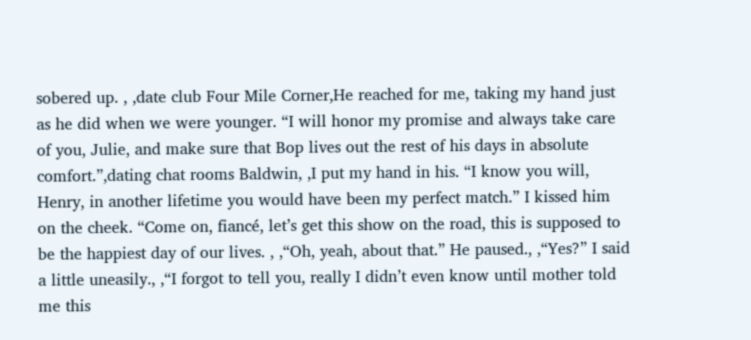sobered up. , ,date club Four Mile Corner,He reached for me, taking my hand just as he did when we were younger. “I will honor my promise and always take care of you, Julie, and make sure that Bop lives out the rest of his days in absolute comfort.”,dating chat rooms Baldwin, ,I put my hand in his. “I know you will, Henry, in another lifetime you would have been my perfect match.” I kissed him on the cheek. “Come on, fiancé, let’s get this show on the road, this is supposed to be the happiest day of our lives. , ,“Oh, yeah, about that.” He paused., ,“Yes?” I said a little uneasily., ,“I forgot to tell you, really I didn’t even know until mother told me this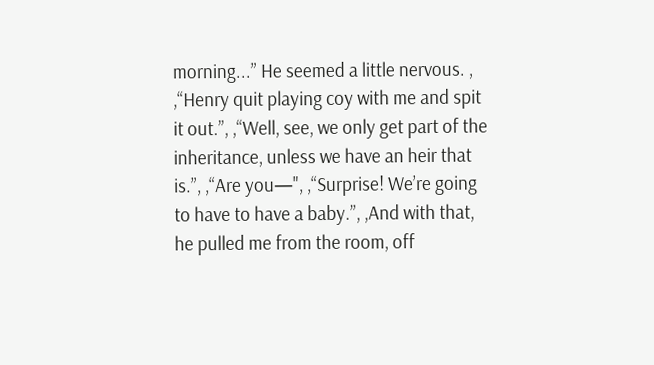morning...” He seemed a little nervous. , ,“Henry quit playing coy with me and spit it out.”, ,“Well, see, we only get part of the inheritance, unless we have an heir that is.”, ,“Are you—", ,“Surprise! We’re going to have to have a baby.”, ,And with that, he pulled me from the room, off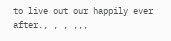to live out our happily ever after., , , ,,,